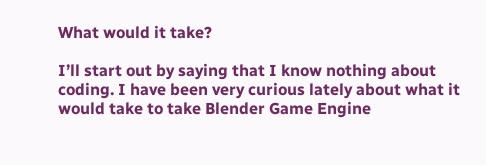What would it take?

I’ll start out by saying that I know nothing about coding. I have been very curious lately about what it would take to take Blender Game Engine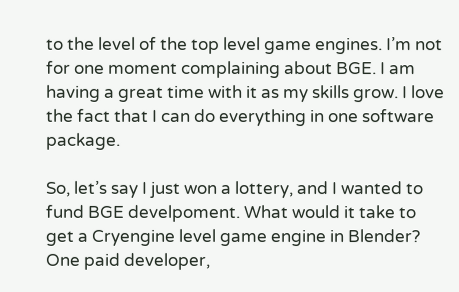to the level of the top level game engines. I’m not for one moment complaining about BGE. I am having a great time with it as my skills grow. I love the fact that I can do everything in one software package.

So, let’s say I just won a lottery, and I wanted to fund BGE develpoment. What would it take to get a Cryengine level game engine in Blender? One paid developer,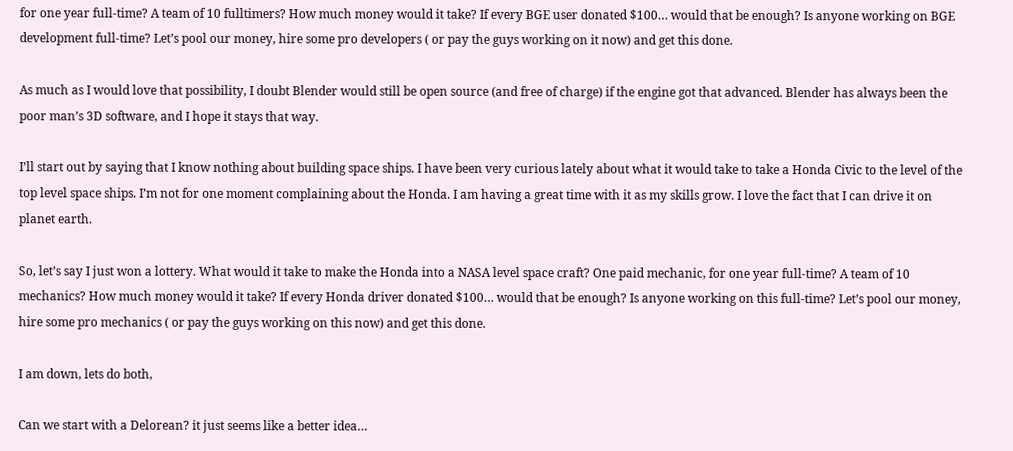for one year full-time? A team of 10 fulltimers? How much money would it take? If every BGE user donated $100… would that be enough? Is anyone working on BGE development full-time? Let’s pool our money, hire some pro developers ( or pay the guys working on it now) and get this done.

As much as I would love that possibility, I doubt Blender would still be open source (and free of charge) if the engine got that advanced. Blender has always been the poor man’s 3D software, and I hope it stays that way.

I’ll start out by saying that I know nothing about building space ships. I have been very curious lately about what it would take to take a Honda Civic to the level of the top level space ships. I’m not for one moment complaining about the Honda. I am having a great time with it as my skills grow. I love the fact that I can drive it on planet earth.

So, let’s say I just won a lottery. What would it take to make the Honda into a NASA level space craft? One paid mechanic, for one year full-time? A team of 10 mechanics? How much money would it take? If every Honda driver donated $100… would that be enough? Is anyone working on this full-time? Let’s pool our money, hire some pro mechanics ( or pay the guys working on this now) and get this done.

I am down, lets do both,

Can we start with a Delorean? it just seems like a better idea…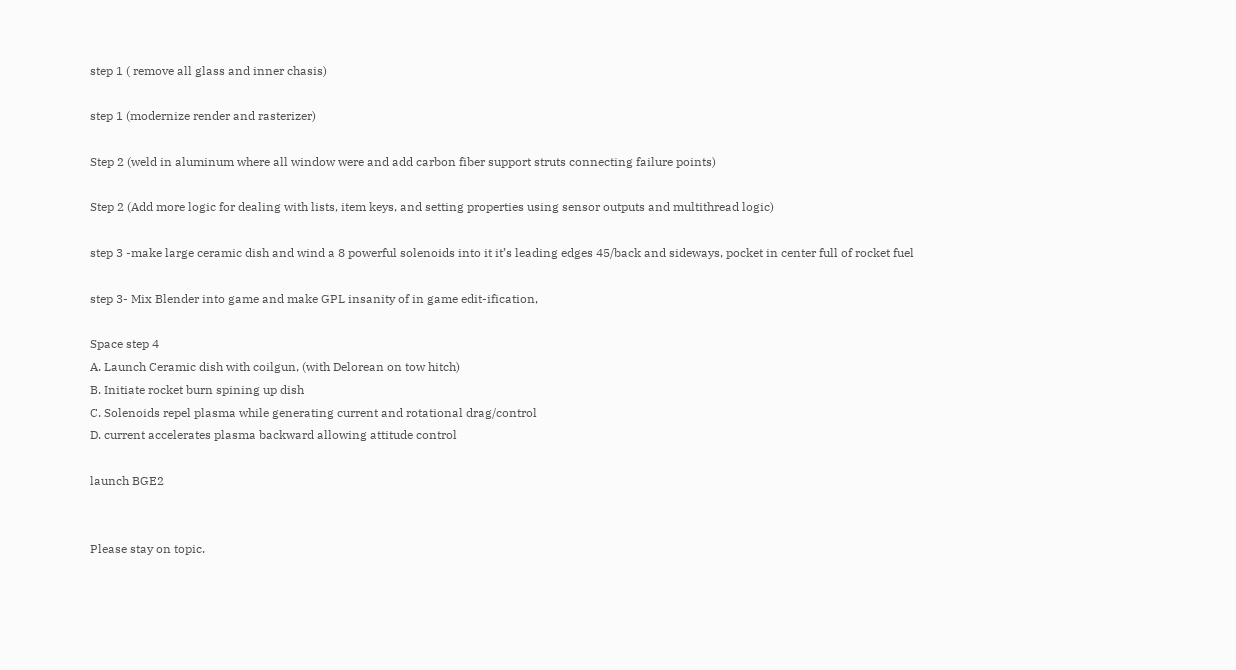step 1 ( remove all glass and inner chasis)

step 1 (modernize render and rasterizer)

Step 2 (weld in aluminum where all window were and add carbon fiber support struts connecting failure points)

Step 2 (Add more logic for dealing with lists, item keys, and setting properties using sensor outputs and multithread logic)

step 3 -make large ceramic dish and wind a 8 powerful solenoids into it it’s leading edges 45/back and sideways, pocket in center full of rocket fuel

step 3- Mix Blender into game and make GPL insanity of in game edit-ification,

Space step 4
A. Launch Ceramic dish with coilgun, (with Delorean on tow hitch)
B. Initiate rocket burn spining up dish
C. Solenoids repel plasma while generating current and rotational drag/control
D. current accelerates plasma backward allowing attitude control

launch BGE2


Please stay on topic.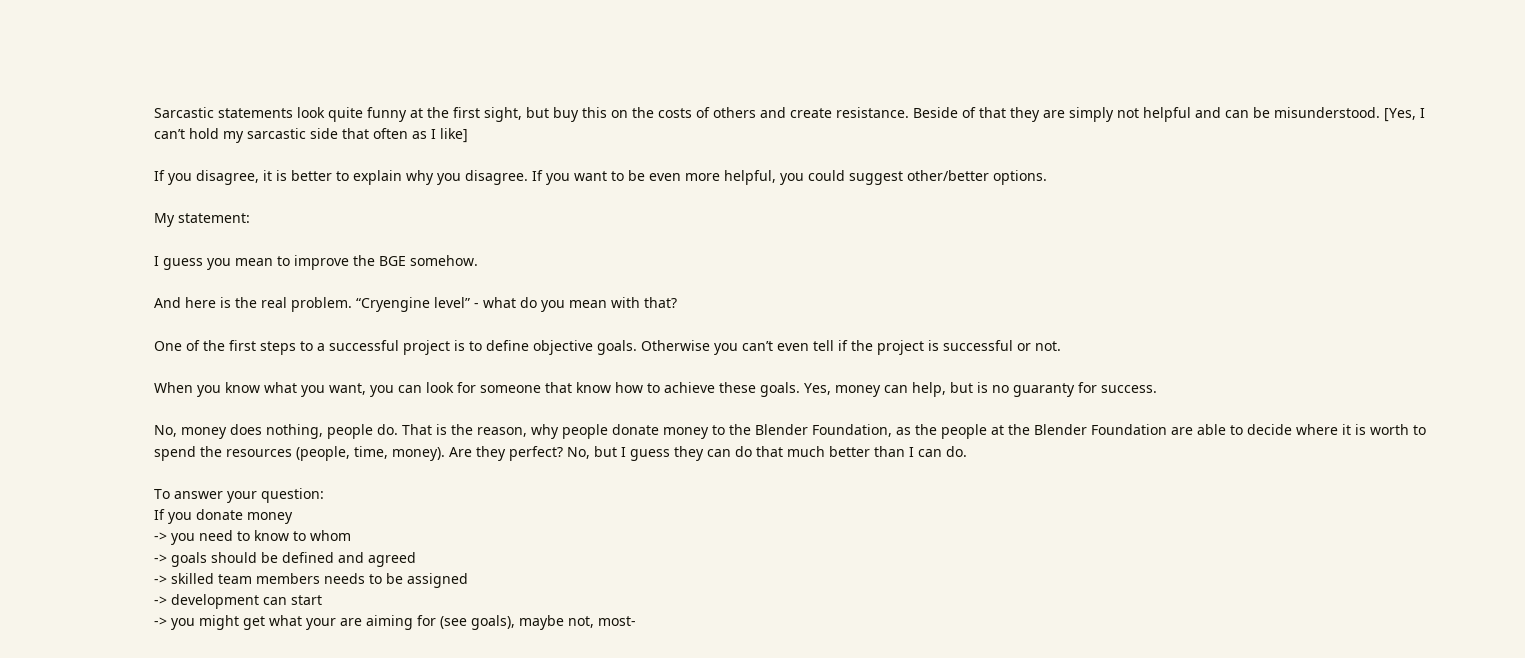Sarcastic statements look quite funny at the first sight, but buy this on the costs of others and create resistance. Beside of that they are simply not helpful and can be misunderstood. [Yes, I can’t hold my sarcastic side that often as I like]

If you disagree, it is better to explain why you disagree. If you want to be even more helpful, you could suggest other/better options.

My statement:

I guess you mean to improve the BGE somehow.

And here is the real problem. “Cryengine level” - what do you mean with that?

One of the first steps to a successful project is to define objective goals. Otherwise you can’t even tell if the project is successful or not.

When you know what you want, you can look for someone that know how to achieve these goals. Yes, money can help, but is no guaranty for success.

No, money does nothing, people do. That is the reason, why people donate money to the Blender Foundation, as the people at the Blender Foundation are able to decide where it is worth to spend the resources (people, time, money). Are they perfect? No, but I guess they can do that much better than I can do.

To answer your question:
If you donate money
-> you need to know to whom
-> goals should be defined and agreed
-> skilled team members needs to be assigned
-> development can start
-> you might get what your are aiming for (see goals), maybe not, most-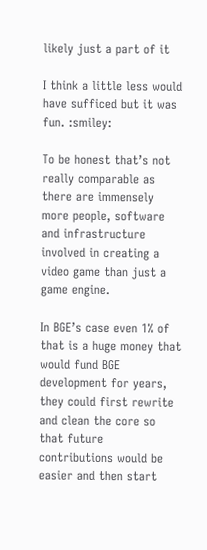likely just a part of it

I think a little less would have sufficed but it was fun. :smiley:

To be honest that’s not really comparable as there are immensely more people, software and infrastructure involved in creating a video game than just a game engine.

In BGE’s case even 1% of that is a huge money that would fund BGE development for years, they could first rewrite and clean the core so that future contributions would be easier and then start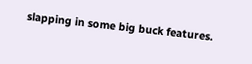slapping in some big buck features.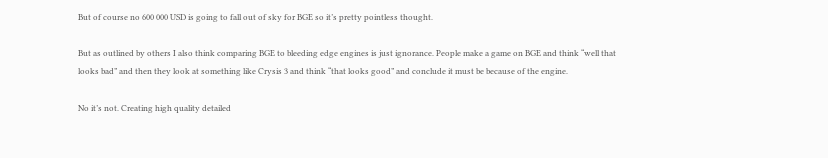But of course no 600 000 USD is going to fall out of sky for BGE so it’s pretty pointless thought.

But as outlined by others I also think comparing BGE to bleeding edge engines is just ignorance. People make a game on BGE and think “well that looks bad” and then they look at something like Crysis 3 and think “that looks good” and conclude it must be because of the engine.

No it’s not. Creating high quality detailed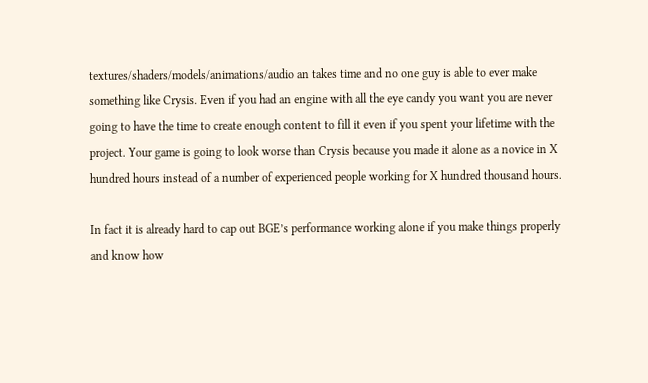textures/shaders/models/animations/audio an takes time and no one guy is able to ever make something like Crysis. Even if you had an engine with all the eye candy you want you are never going to have the time to create enough content to fill it even if you spent your lifetime with the project. Your game is going to look worse than Crysis because you made it alone as a novice in X hundred hours instead of a number of experienced people working for X hundred thousand hours.

In fact it is already hard to cap out BGE’s performance working alone if you make things properly and know how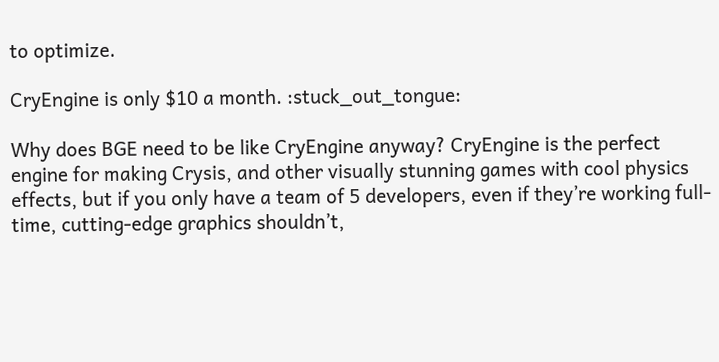to optimize.

CryEngine is only $10 a month. :stuck_out_tongue:

Why does BGE need to be like CryEngine anyway? CryEngine is the perfect engine for making Crysis, and other visually stunning games with cool physics effects, but if you only have a team of 5 developers, even if they’re working full-time, cutting-edge graphics shouldn’t,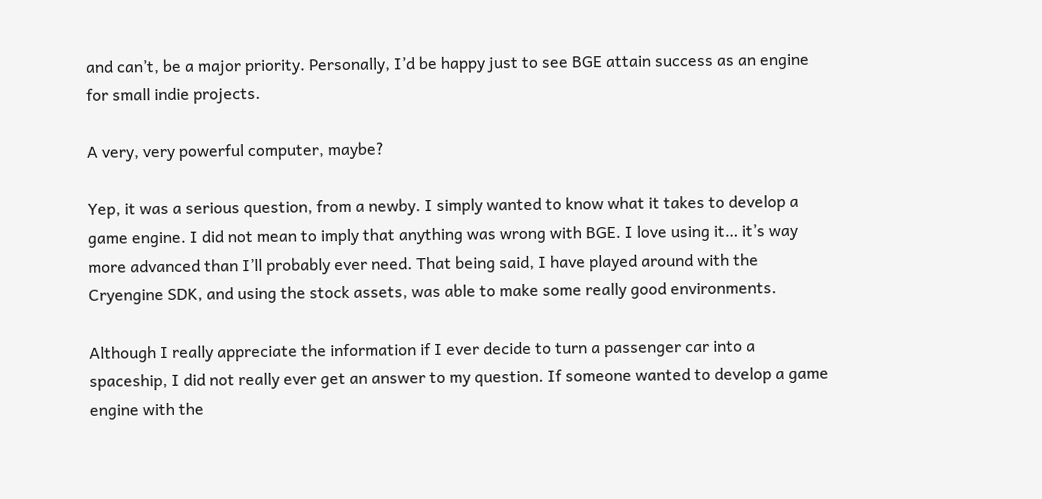and can’t, be a major priority. Personally, I’d be happy just to see BGE attain success as an engine for small indie projects.

A very, very powerful computer, maybe?

Yep, it was a serious question, from a newby. I simply wanted to know what it takes to develop a game engine. I did not mean to imply that anything was wrong with BGE. I love using it… it’s way more advanced than I’ll probably ever need. That being said, I have played around with the Cryengine SDK, and using the stock assets, was able to make some really good environments.

Although I really appreciate the information if I ever decide to turn a passenger car into a spaceship, I did not really ever get an answer to my question. If someone wanted to develop a game engine with the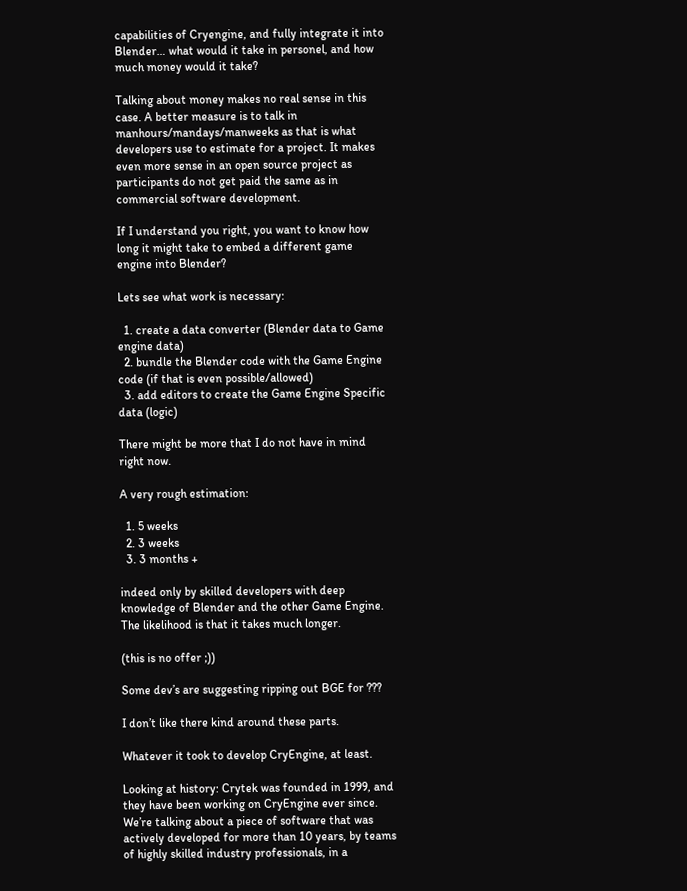capabilities of Cryengine, and fully integrate it into Blender… what would it take in personel, and how much money would it take?

Talking about money makes no real sense in this case. A better measure is to talk in manhours/mandays/manweeks as that is what developers use to estimate for a project. It makes even more sense in an open source project as participants do not get paid the same as in commercial software development.

If I understand you right, you want to know how long it might take to embed a different game engine into Blender?

Lets see what work is necessary:

  1. create a data converter (Blender data to Game engine data)
  2. bundle the Blender code with the Game Engine code (if that is even possible/allowed)
  3. add editors to create the Game Engine Specific data (logic)

There might be more that I do not have in mind right now.

A very rough estimation:

  1. 5 weeks
  2. 3 weeks
  3. 3 months +

indeed only by skilled developers with deep knowledge of Blender and the other Game Engine. The likelihood is that it takes much longer.

(this is no offer ;))

Some dev’s are suggesting ripping out BGE for ???

I don’t like there kind around these parts.

Whatever it took to develop CryEngine, at least.

Looking at history: Crytek was founded in 1999, and they have been working on CryEngine ever since. We’re talking about a piece of software that was actively developed for more than 10 years, by teams of highly skilled industry professionals, in a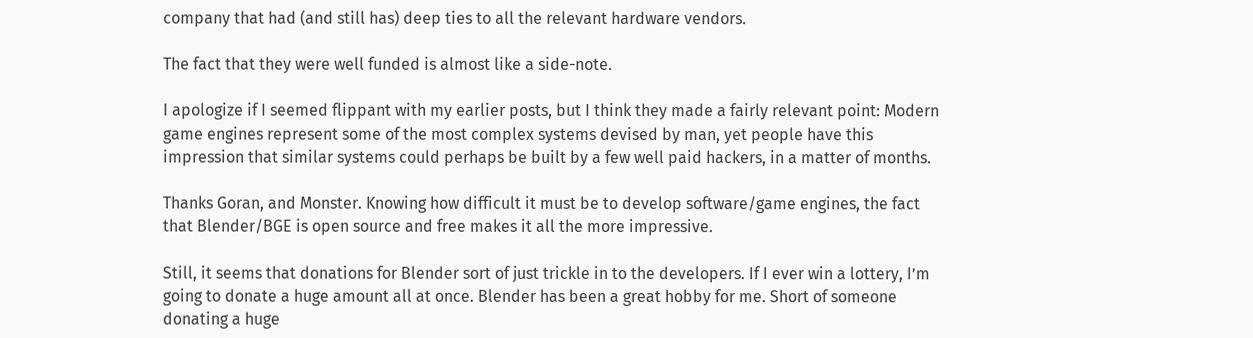company that had (and still has) deep ties to all the relevant hardware vendors.

The fact that they were well funded is almost like a side-note.

I apologize if I seemed flippant with my earlier posts, but I think they made a fairly relevant point: Modern game engines represent some of the most complex systems devised by man, yet people have this impression that similar systems could perhaps be built by a few well paid hackers, in a matter of months.

Thanks Goran, and Monster. Knowing how difficult it must be to develop software/game engines, the fact that Blender/BGE is open source and free makes it all the more impressive.

Still, it seems that donations for Blender sort of just trickle in to the developers. If I ever win a lottery, I’m going to donate a huge amount all at once. Blender has been a great hobby for me. Short of someone donating a huge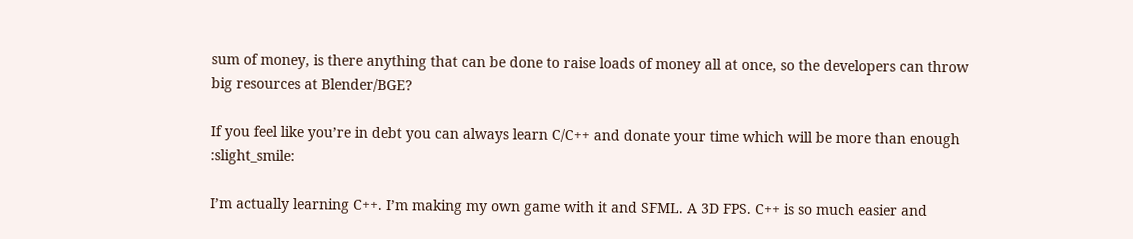sum of money, is there anything that can be done to raise loads of money all at once, so the developers can throw big resources at Blender/BGE?

If you feel like you’re in debt you can always learn C/C++ and donate your time which will be more than enough :slight_smile:

I’m actually learning C++. I’m making my own game with it and SFML. A 3D FPS. C++ is so much easier and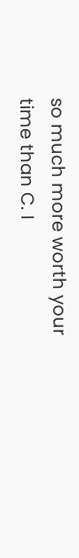so much more worth your time than C. I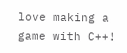love making a game with C++!